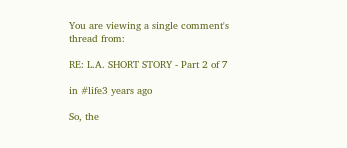You are viewing a single comment's thread from:

RE: L.A. SHORT STORY - Part 2 of 7

in #life3 years ago

So, the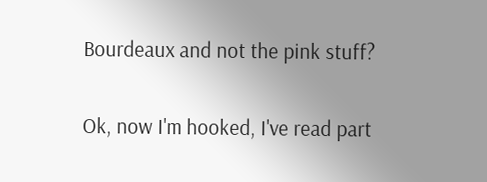Bourdeaux and not the pink stuff?

Ok, now I'm hooked, I've read part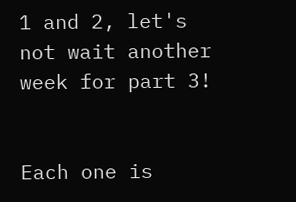1 and 2, let's not wait another week for part 3!


Each one is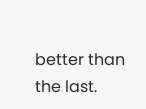better than the last.